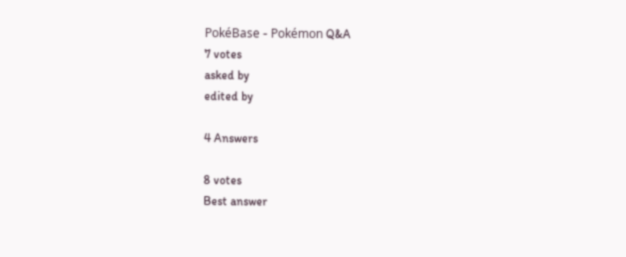PokéBase - Pokémon Q&A
7 votes
asked by
edited by

4 Answers

8 votes
Best answer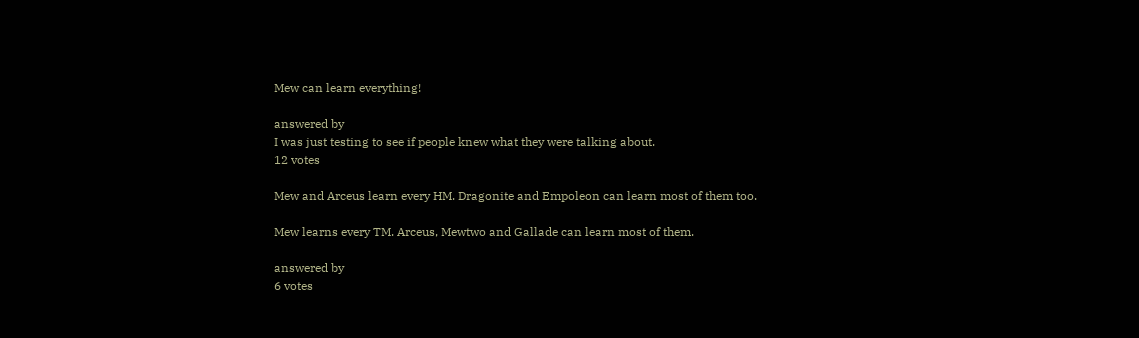Mew can learn everything!

answered by
I was just testing to see if people knew what they were talking about.
12 votes

Mew and Arceus learn every HM. Dragonite and Empoleon can learn most of them too.

Mew learns every TM. Arceus, Mewtwo and Gallade can learn most of them.

answered by
6 votes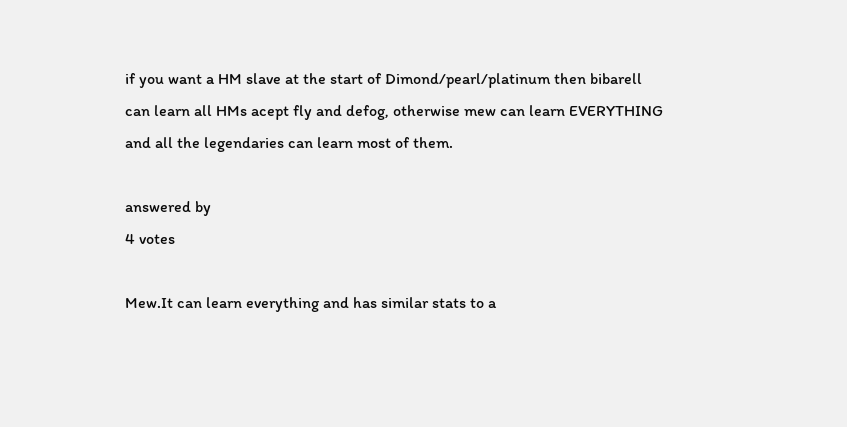if you want a HM slave at the start of Dimond/pearl/platinum then bibarell can learn all HMs acept fly and defog, otherwise mew can learn EVERYTHING and all the legendaries can learn most of them.

answered by
4 votes

Mew.It can learn everything and has similar stats to a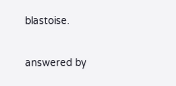blastoise.

answered by